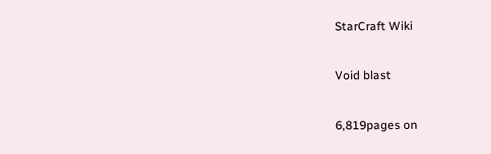StarCraft Wiki

Void blast

6,819pages on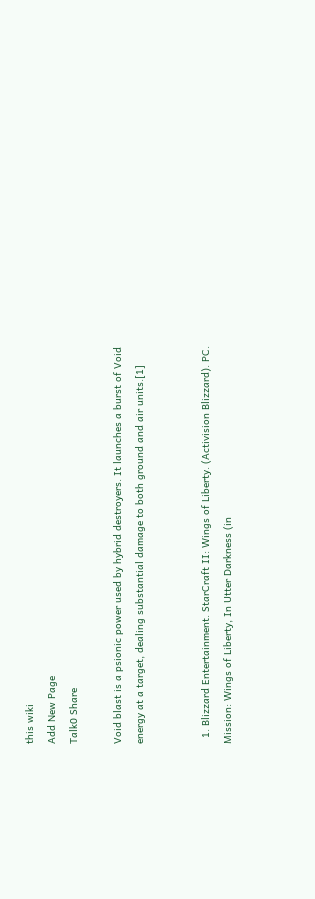this wiki
Add New Page
Talk0 Share

Void blast is a psionic power used by hybrid destroyers. It launches a burst of Void energy at a target, dealing substantial damage to both ground and air units.[1]


  1. Blizzard Entertainment. StarCraft II: Wings of Liberty. (Activision Blizzard). PC. Mission: Wings of Liberty, In Utter Darkness (in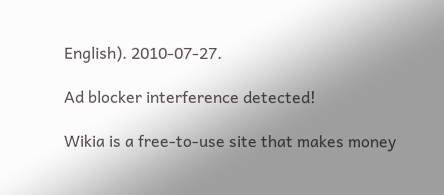English). 2010-07-27.

Ad blocker interference detected!

Wikia is a free-to-use site that makes money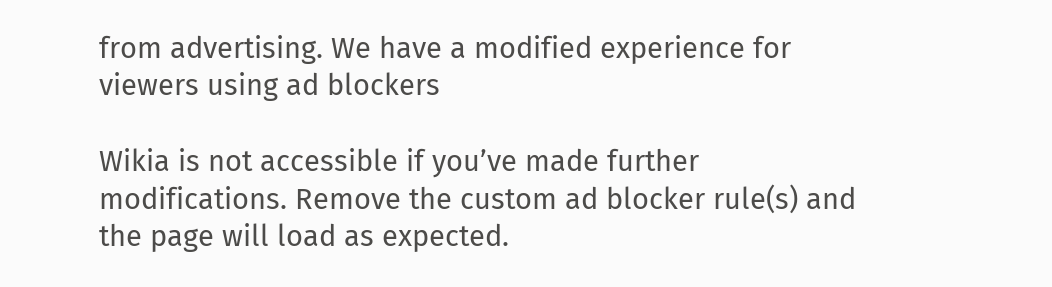from advertising. We have a modified experience for viewers using ad blockers

Wikia is not accessible if you’ve made further modifications. Remove the custom ad blocker rule(s) and the page will load as expected.